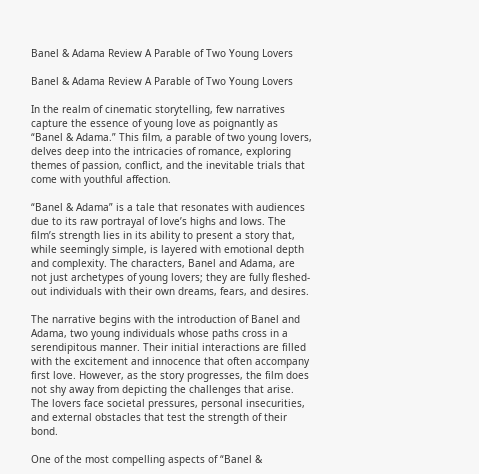Banel & Adama Review A Parable of Two Young Lovers

Banel & Adama Review A Parable of Two Young Lovers

In the realm of cinematic storytelling, few narratives capture the essence of young love as poignantly as “Banel & Adama.” This film, a parable of two young lovers, delves deep into the intricacies of romance, exploring themes of passion, conflict, and the inevitable trials that come with youthful affection.

“Banel & Adama” is a tale that resonates with audiences due to its raw portrayal of love’s highs and lows. The film’s strength lies in its ability to present a story that, while seemingly simple, is layered with emotional depth and complexity. The characters, Banel and Adama, are not just archetypes of young lovers; they are fully fleshed-out individuals with their own dreams, fears, and desires.

The narrative begins with the introduction of Banel and Adama, two young individuals whose paths cross in a serendipitous manner. Their initial interactions are filled with the excitement and innocence that often accompany first love. However, as the story progresses, the film does not shy away from depicting the challenges that arise. The lovers face societal pressures, personal insecurities, and external obstacles that test the strength of their bond.

One of the most compelling aspects of “Banel &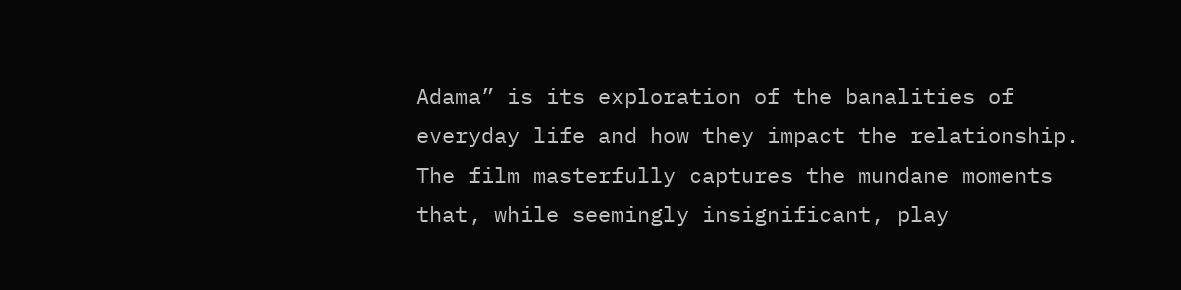Adama” is its exploration of the banalities of everyday life and how they impact the relationship. The film masterfully captures the mundane moments that, while seemingly insignificant, play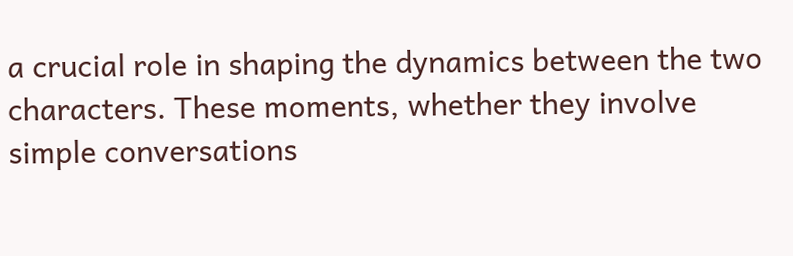a crucial role in shaping the dynamics between the two characters. These moments, whether they involve simple conversations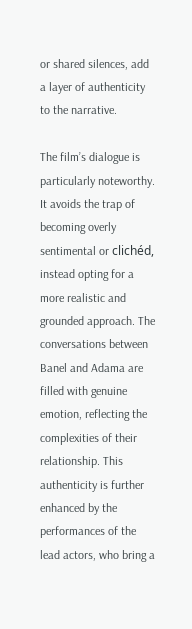or shared silences, add a layer of authenticity to the narrative.

The film’s dialogue is particularly noteworthy. It avoids the trap of becoming overly sentimental or clichéd, instead opting for a more realistic and grounded approach. The conversations between Banel and Adama are filled with genuine emotion, reflecting the complexities of their relationship. This authenticity is further enhanced by the performances of the lead actors, who bring a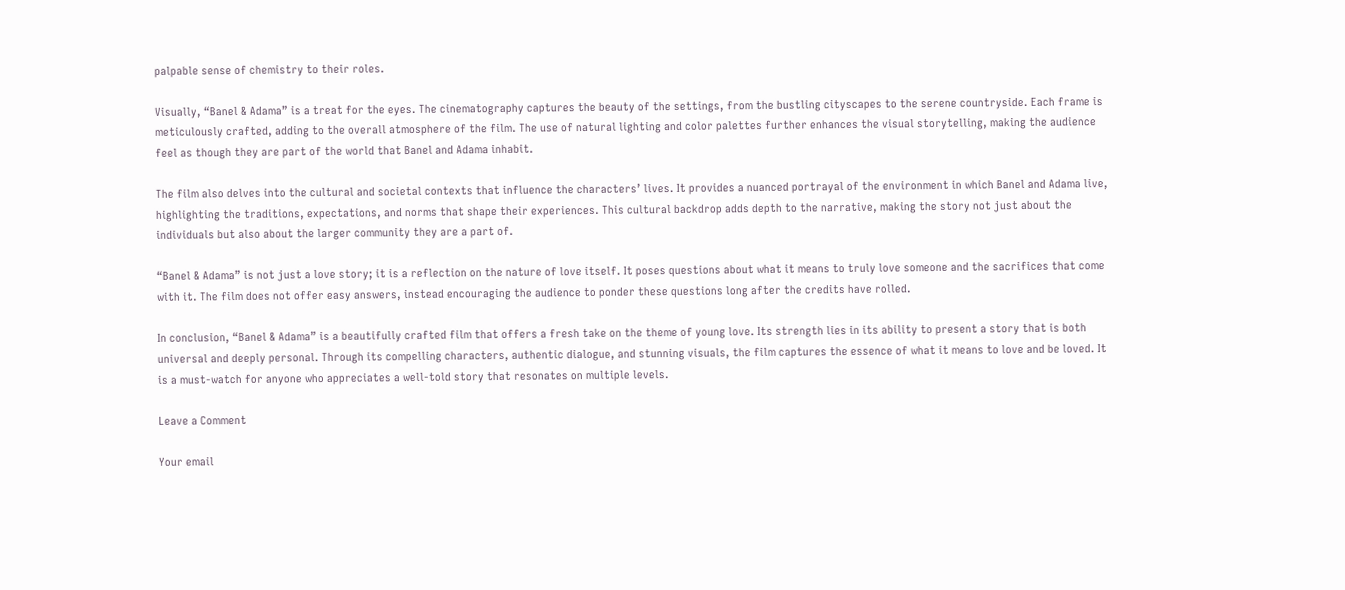palpable sense of chemistry to their roles.

Visually, “Banel & Adama” is a treat for the eyes. The cinematography captures the beauty of the settings, from the bustling cityscapes to the serene countryside. Each frame is meticulously crafted, adding to the overall atmosphere of the film. The use of natural lighting and color palettes further enhances the visual storytelling, making the audience feel as though they are part of the world that Banel and Adama inhabit.

The film also delves into the cultural and societal contexts that influence the characters’ lives. It provides a nuanced portrayal of the environment in which Banel and Adama live, highlighting the traditions, expectations, and norms that shape their experiences. This cultural backdrop adds depth to the narrative, making the story not just about the individuals but also about the larger community they are a part of.

“Banel & Adama” is not just a love story; it is a reflection on the nature of love itself. It poses questions about what it means to truly love someone and the sacrifices that come with it. The film does not offer easy answers, instead encouraging the audience to ponder these questions long after the credits have rolled.

In conclusion, “Banel & Adama” is a beautifully crafted film that offers a fresh take on the theme of young love. Its strength lies in its ability to present a story that is both universal and deeply personal. Through its compelling characters, authentic dialogue, and stunning visuals, the film captures the essence of what it means to love and be loved. It is a must-watch for anyone who appreciates a well-told story that resonates on multiple levels.

Leave a Comment

Your email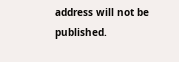address will not be published.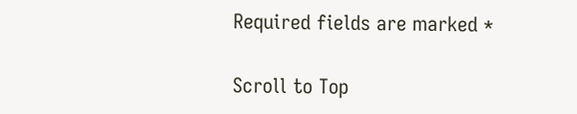Required fields are marked *

Scroll to Top